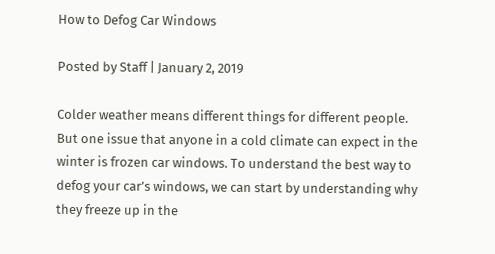How to Defog Car Windows

Posted by Staff | January 2, 2019

Colder weather means different things for different people. But one issue that anyone in a cold climate can expect in the winter is frozen car windows. To understand the best way to defog your car’s windows, we can start by understanding why they freeze up in the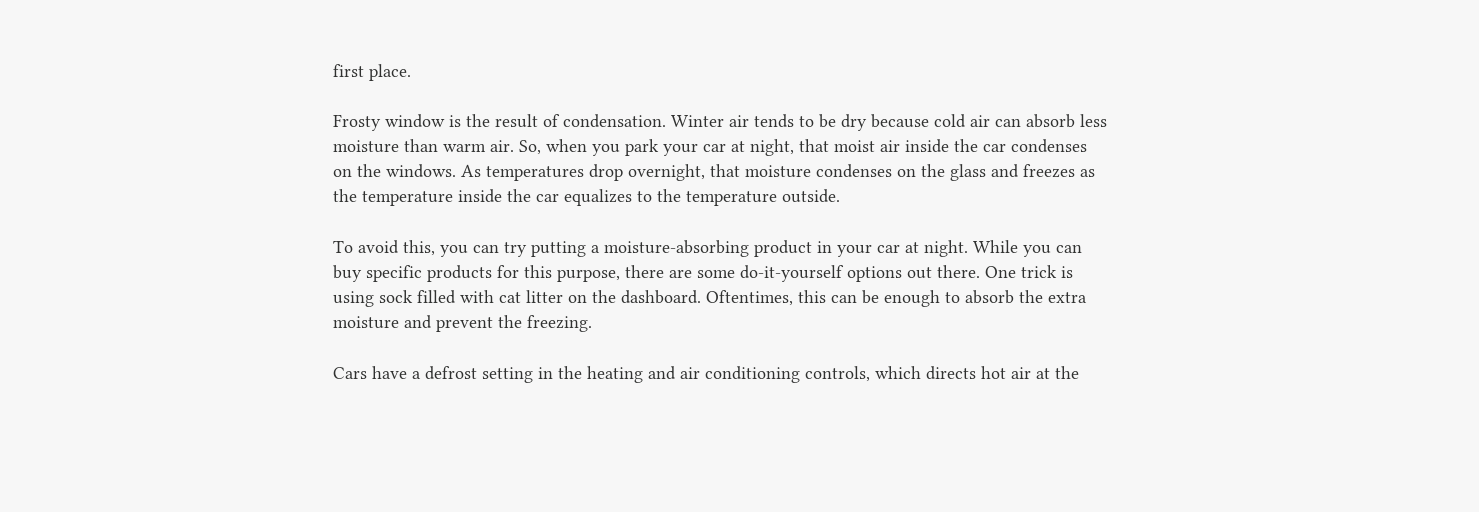first place.

Frosty window is the result of condensation. Winter air tends to be dry because cold air can absorb less moisture than warm air. So, when you park your car at night, that moist air inside the car condenses on the windows. As temperatures drop overnight, that moisture condenses on the glass and freezes as the temperature inside the car equalizes to the temperature outside.

To avoid this, you can try putting a moisture-absorbing product in your car at night. While you can buy specific products for this purpose, there are some do-it-yourself options out there. One trick is using sock filled with cat litter on the dashboard. Oftentimes, this can be enough to absorb the extra moisture and prevent the freezing.

Cars have a defrost setting in the heating and air conditioning controls, which directs hot air at the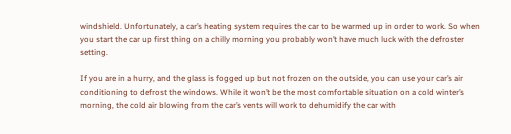windshield. Unfortunately, a car’s heating system requires the car to be warmed up in order to work. So when you start the car up first thing on a chilly morning you probably won’t have much luck with the defroster setting.

If you are in a hurry, and the glass is fogged up but not frozen on the outside, you can use your car’s air conditioning to defrost the windows. While it won’t be the most comfortable situation on a cold winter’s morning, the cold air blowing from the car’s vents will work to dehumidify the car with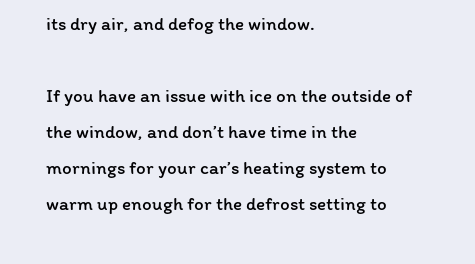its dry air, and defog the window.

If you have an issue with ice on the outside of the window, and don’t have time in the mornings for your car’s heating system to warm up enough for the defrost setting to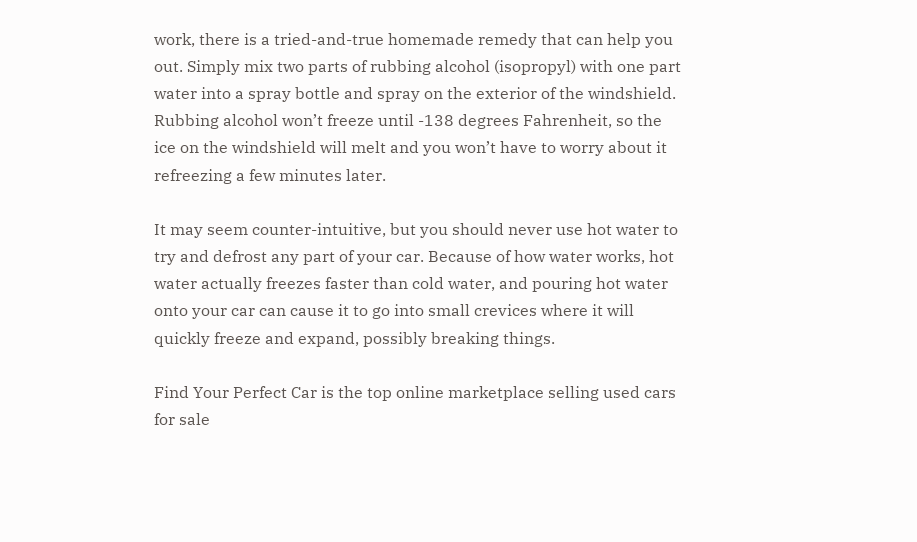work, there is a tried-and-true homemade remedy that can help you out. Simply mix two parts of rubbing alcohol (isopropyl) with one part water into a spray bottle and spray on the exterior of the windshield. Rubbing alcohol won’t freeze until -138 degrees Fahrenheit, so the ice on the windshield will melt and you won’t have to worry about it refreezing a few minutes later.

It may seem counter-intuitive, but you should never use hot water to try and defrost any part of your car. Because of how water works, hot water actually freezes faster than cold water, and pouring hot water onto your car can cause it to go into small crevices where it will quickly freeze and expand, possibly breaking things.

Find Your Perfect Car is the top online marketplace selling used cars for sale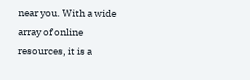near you. With a wide array of online resources, it is a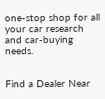one-stop shop for all your car research and car-buying needs.


Find a Dealer Near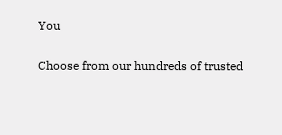You

Choose from our hundreds of trusted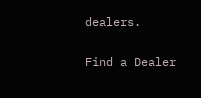dealers.

Find a Dealer